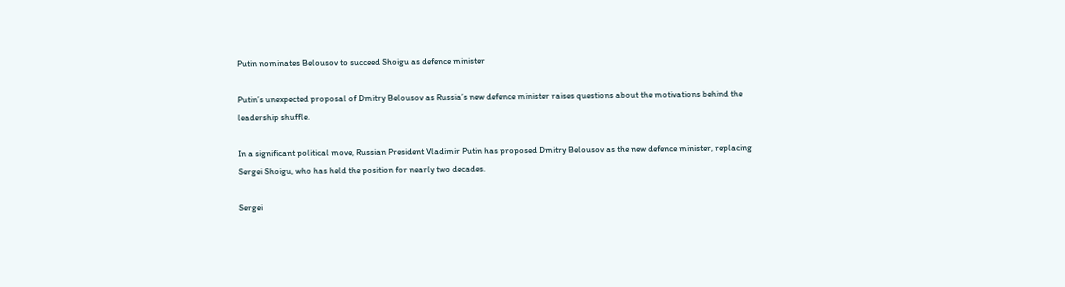Putin nominates Belousov to succeed Shoigu as defence minister

Putin’s unexpected proposal of Dmitry Belousov as Russia’s new defence minister raises questions about the motivations behind the leadership shuffle.

In a significant political move, Russian President Vladimir Putin has proposed Dmitry Belousov as the new defence minister, replacing Sergei Shoigu, who has held the position for nearly two decades.

Sergei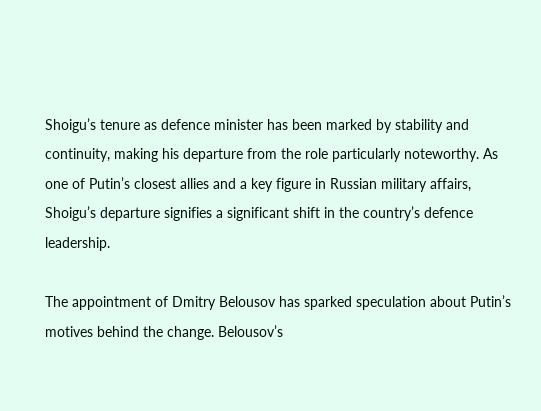Shoigu’s tenure as defence minister has been marked by stability and continuity, making his departure from the role particularly noteworthy. As one of Putin’s closest allies and a key figure in Russian military affairs, Shoigu’s departure signifies a significant shift in the country’s defence leadership.

The appointment of Dmitry Belousov has sparked speculation about Putin’s motives behind the change. Belousov’s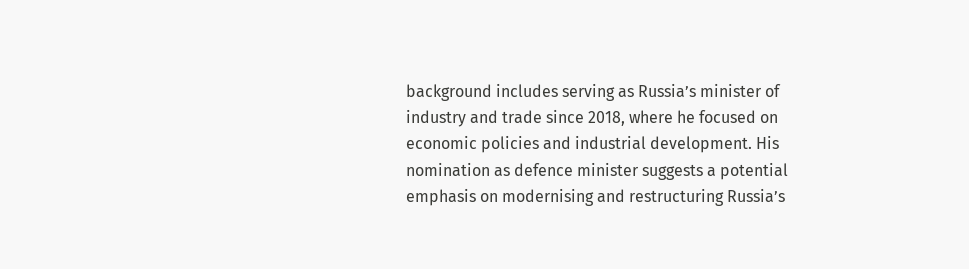background includes serving as Russia’s minister of industry and trade since 2018, where he focused on economic policies and industrial development. His nomination as defence minister suggests a potential emphasis on modernising and restructuring Russia’s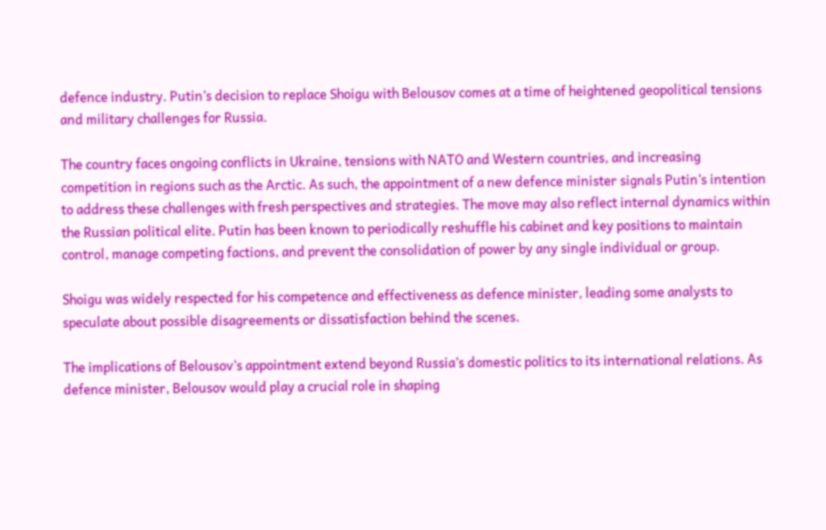defence industry. Putin’s decision to replace Shoigu with Belousov comes at a time of heightened geopolitical tensions and military challenges for Russia.

The country faces ongoing conflicts in Ukraine, tensions with NATO and Western countries, and increasing competition in regions such as the Arctic. As such, the appointment of a new defence minister signals Putin’s intention to address these challenges with fresh perspectives and strategies. The move may also reflect internal dynamics within the Russian political elite. Putin has been known to periodically reshuffle his cabinet and key positions to maintain control, manage competing factions, and prevent the consolidation of power by any single individual or group.

Shoigu was widely respected for his competence and effectiveness as defence minister, leading some analysts to speculate about possible disagreements or dissatisfaction behind the scenes.

The implications of Belousov’s appointment extend beyond Russia’s domestic politics to its international relations. As defence minister, Belousov would play a crucial role in shaping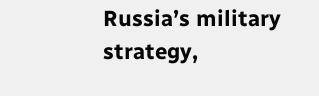Russia’s military strategy,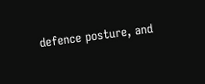defence posture, and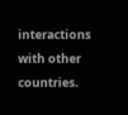interactions with other countries.